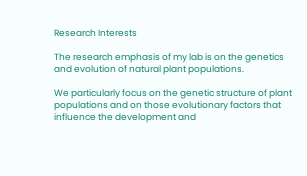Research Interests

The research emphasis of my lab is on the genetics and evolution of natural plant populations.

We particularly focus on the genetic structure of plant populations and on those evolutionary factors that influence the development and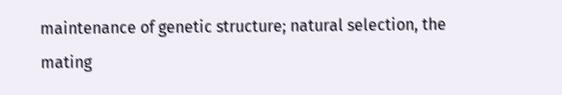maintenance of genetic structure; natural selection, the mating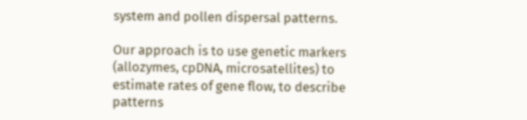system and pollen dispersal patterns.

Our approach is to use genetic markers (allozymes, cpDNA, microsatellites) to estimate rates of gene flow, to describe patterns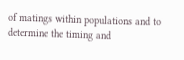of matings within populations and to determine the timing and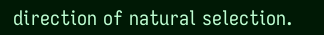direction of natural selection.